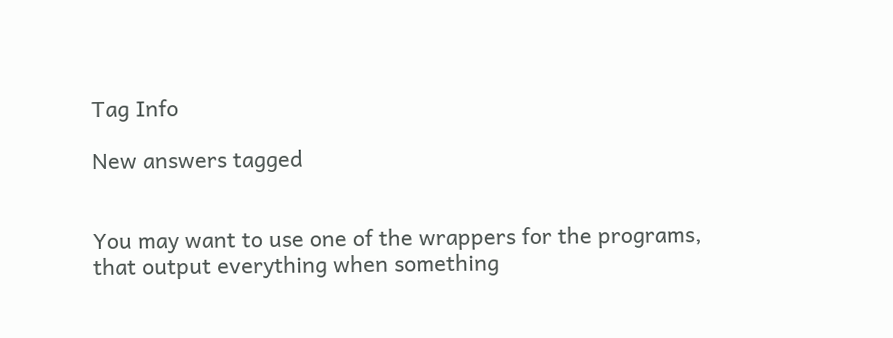Tag Info

New answers tagged


You may want to use one of the wrappers for the programs, that output everything when something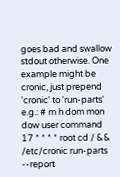goes bad and swallow stdout otherwise. One example might be cronic, just prepend 'cronic' to 'run-parts' e.g.: # m h dom mon dow user command 17 * * * * root cd / && /etc/cronic run-parts --report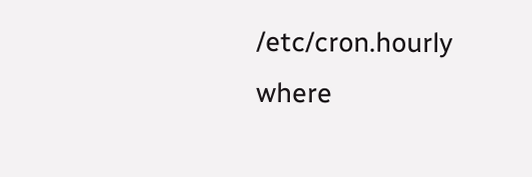/etc/cron.hourly where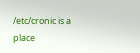/etc/cronic is a place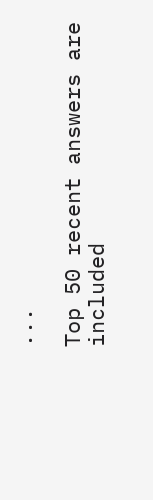...

Top 50 recent answers are included